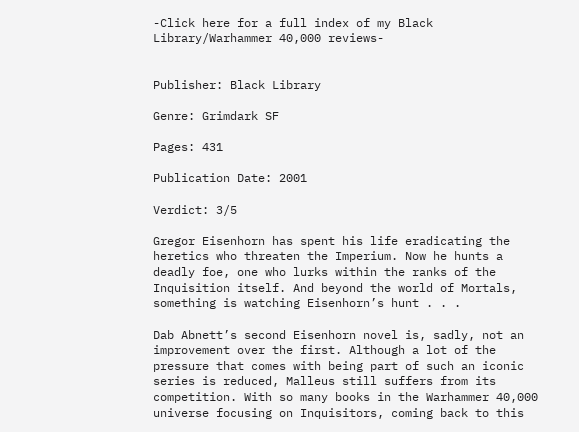-Click here for a full index of my Black Library/Warhammer 40,000 reviews-


Publisher: Black Library

Genre: Grimdark SF

Pages: 431

Publication Date: 2001

Verdict: 3/5

Gregor Eisenhorn has spent his life eradicating the heretics who threaten the Imperium. Now he hunts a deadly foe, one who lurks within the ranks of the Inquisition itself. And beyond the world of Mortals, something is watching Eisenhorn’s hunt . . .

Dab Abnett’s second Eisenhorn novel is, sadly, not an improvement over the first. Although a lot of the pressure that comes with being part of such an iconic series is reduced, Malleus still suffers from its competition. With so many books in the Warhammer 40,000 universe focusing on Inquisitors, coming back to this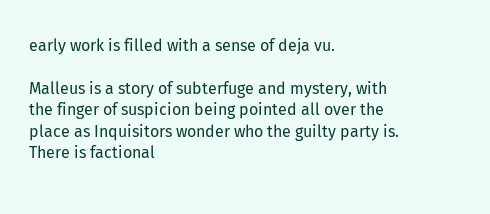early work is filled with a sense of deja vu.

Malleus is a story of subterfuge and mystery, with the finger of suspicion being pointed all over the place as Inquisitors wonder who the guilty party is. There is factional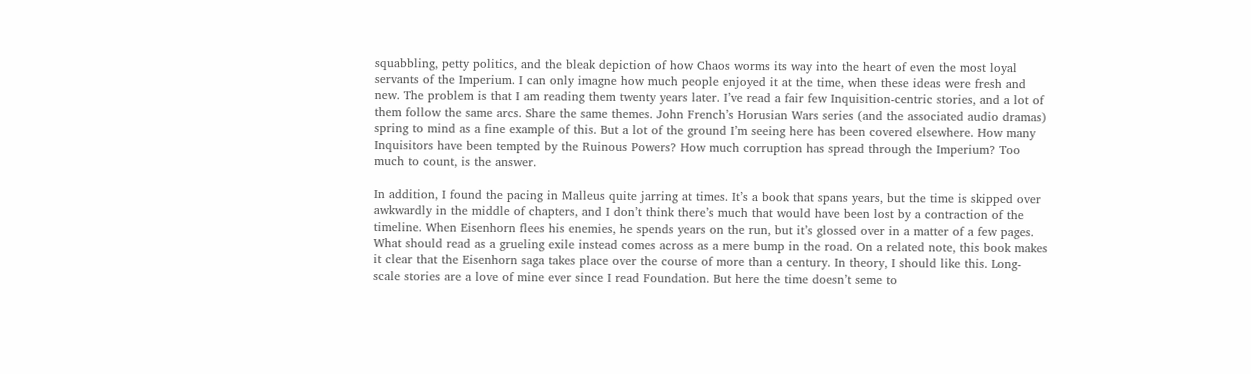squabbling, petty politics, and the bleak depiction of how Chaos worms its way into the heart of even the most loyal servants of the Imperium. I can only imagne how much people enjoyed it at the time, when these ideas were fresh and new. The problem is that I am reading them twenty years later. I’ve read a fair few Inquisition-centric stories, and a lot of them follow the same arcs. Share the same themes. John French’s Horusian Wars series (and the associated audio dramas) spring to mind as a fine example of this. But a lot of the ground I’m seeing here has been covered elsewhere. How many Inquisitors have been tempted by the Ruinous Powers? How much corruption has spread through the Imperium? Too much to count, is the answer.

In addition, I found the pacing in Malleus quite jarring at times. It’s a book that spans years, but the time is skipped over awkwardly in the middle of chapters, and I don’t think there’s much that would have been lost by a contraction of the timeline. When Eisenhorn flees his enemies, he spends years on the run, but it’s glossed over in a matter of a few pages. What should read as a grueling exile instead comes across as a mere bump in the road. On a related note, this book makes it clear that the Eisenhorn saga takes place over the course of more than a century. In theory, I should like this. Long-scale stories are a love of mine ever since I read Foundation. But here the time doesn’t seme to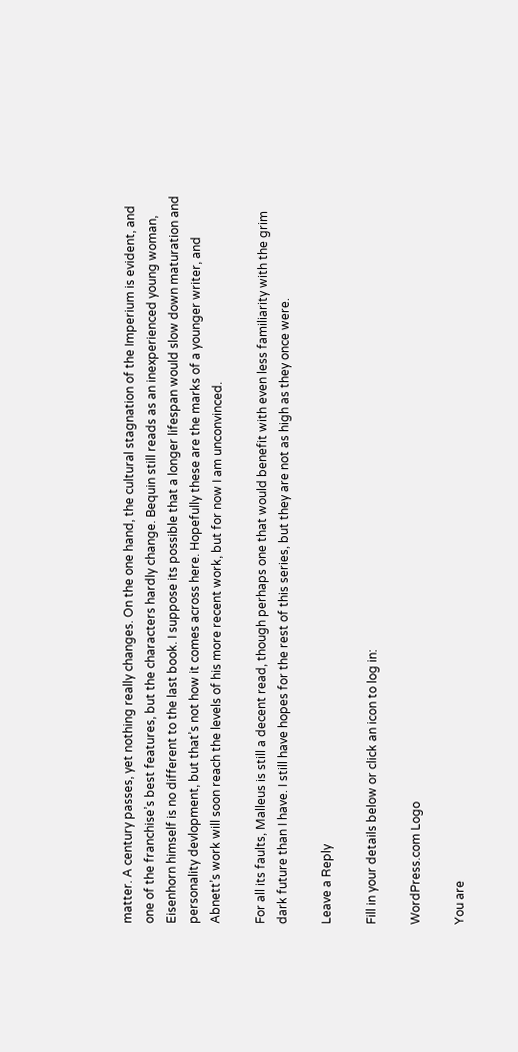matter. A century passes, yet nothing really changes. On the one hand, the cultural stagnation of the Imperium is evident, and one of the franchise’s best features, but the characters hardly change. Bequin still reads as an inexperienced young woman, Eisenhorn himself is no different to the last book. I suppose its possible that a longer lifespan would slow down maturation and personality devlopment, but that’s not how it comes across here. Hopefully these are the marks of a younger writer, and Abnett’s work will soon reach the levels of his more recent work, but for now I am unconvinced.

For all its faults, Malleus is still a decent read, though perhaps one that would benefit with even less familiarity with the grim dark future than I have. I still have hopes for the rest of this series, but they are not as high as they once were.

Leave a Reply

Fill in your details below or click an icon to log in:

WordPress.com Logo

You are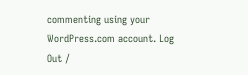commenting using your WordPress.com account. Log Out /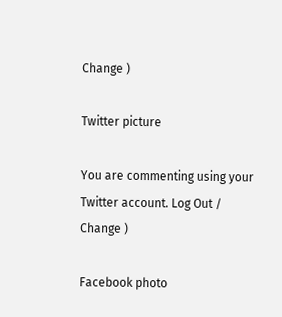Change )

Twitter picture

You are commenting using your Twitter account. Log Out /  Change )

Facebook photo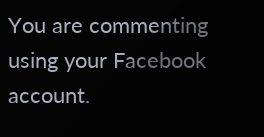You are commenting using your Facebook account.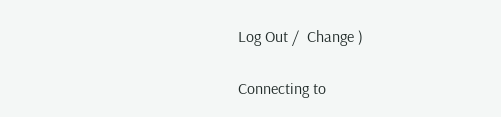Log Out /  Change )

Connecting to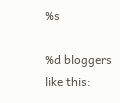%s

%d bloggers like this: